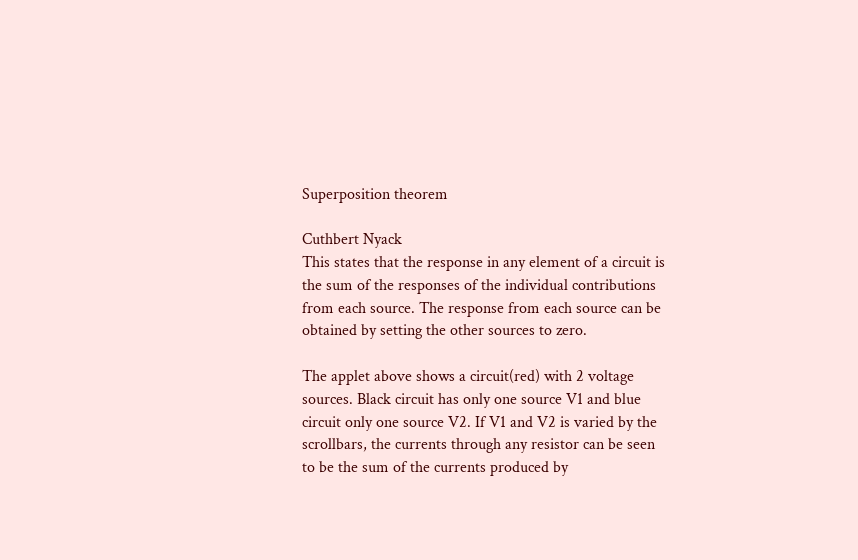Superposition theorem

Cuthbert Nyack
This states that the response in any element of a circuit is the sum of the responses of the individual contributions from each source. The response from each source can be obtained by setting the other sources to zero.

The applet above shows a circuit(red) with 2 voltage sources. Black circuit has only one source V1 and blue circuit only one source V2. If V1 and V2 is varied by the scrollbars, the currents through any resistor can be seen to be the sum of the currents produced by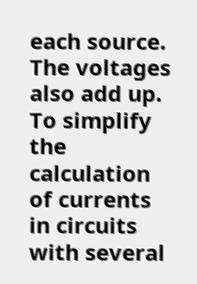each source. The voltages also add up. To simplify the calculation of currents in circuits with several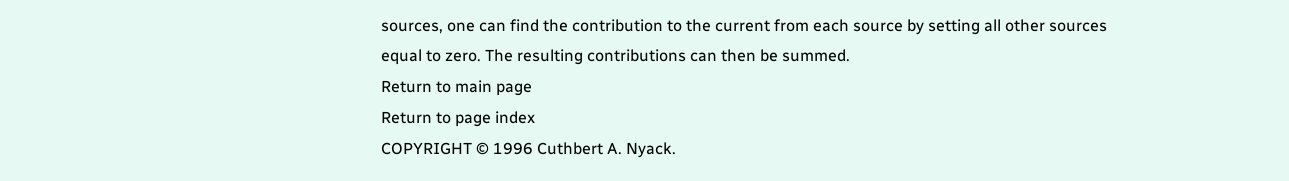sources, one can find the contribution to the current from each source by setting all other sources equal to zero. The resulting contributions can then be summed.
Return to main page
Return to page index
COPYRIGHT © 1996 Cuthbert A. Nyack.